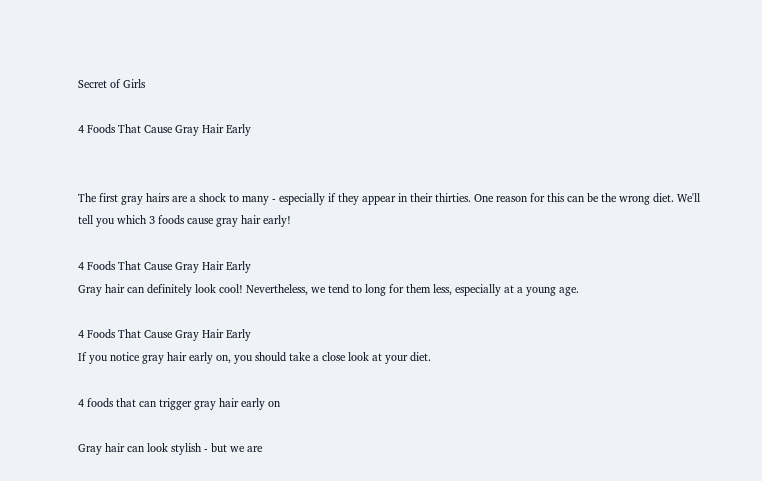Secret of Girls

4 Foods That Cause Gray Hair Early


The first gray hairs are a shock to many - especially if they appear in their thirties. One reason for this can be the wrong diet. We'll tell you which 3 foods cause gray hair early!

4 Foods That Cause Gray Hair Early
Gray hair can definitely look cool! Nevertheless, we tend to long for them less, especially at a young age.

4 Foods That Cause Gray Hair Early
If you notice gray hair early on, you should take a close look at your diet.

4 foods that can trigger gray hair early on

Gray hair can look stylish - but we are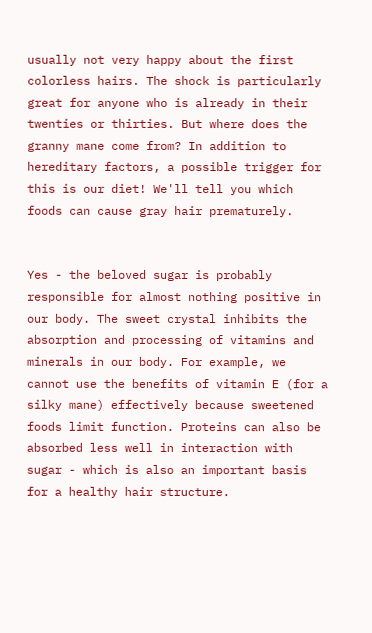usually not very happy about the first colorless hairs. The shock is particularly great for anyone who is already in their twenties or thirties. But where does the granny mane come from? In addition to hereditary factors, a possible trigger for this is our diet! We'll tell you which foods can cause gray hair prematurely.


Yes - the beloved sugar is probably responsible for almost nothing positive in our body. The sweet crystal inhibits the absorption and processing of vitamins and minerals in our body. For example, we cannot use the benefits of vitamin E (for a silky mane) effectively because sweetened foods limit function. Proteins can also be absorbed less well in interaction with sugar - which is also an important basis for a healthy hair structure.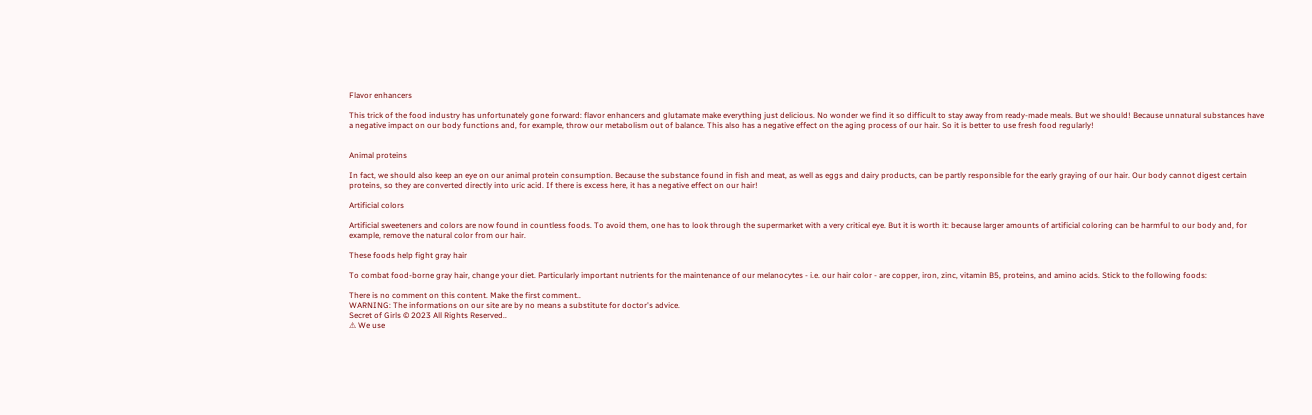Flavor enhancers

This trick of the food industry has unfortunately gone forward: flavor enhancers and glutamate make everything just delicious. No wonder we find it so difficult to stay away from ready-made meals. But we should! Because unnatural substances have a negative impact on our body functions and, for example, throw our metabolism out of balance. This also has a negative effect on the aging process of our hair. So it is better to use fresh food regularly!


Animal proteins

In fact, we should also keep an eye on our animal protein consumption. Because the substance found in fish and meat, as well as eggs and dairy products, can be partly responsible for the early graying of our hair. Our body cannot digest certain proteins, so they are converted directly into uric acid. If there is excess here, it has a negative effect on our hair!

Artificial colors

Artificial sweeteners and colors are now found in countless foods. To avoid them, one has to look through the supermarket with a very critical eye. But it is worth it: because larger amounts of artificial coloring can be harmful to our body and, for example, remove the natural color from our hair.

These foods help fight gray hair

To combat food-borne gray hair, change your diet. Particularly important nutrients for the maintenance of our melanocytes - i.e. our hair color - are copper, iron, zinc, vitamin B5, proteins, and amino acids. Stick to the following foods:

There is no comment on this content. Make the first comment..
WARNING: The informations on our site are by no means a substitute for doctor's advice.
Secret of Girls © 2023 All Rights Reserved..
⚠ We use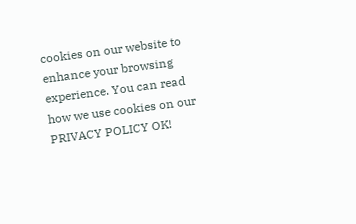cookies on our website to enhance your browsing experience. You can read how we use cookies on our PRIVACY POLICY OK!